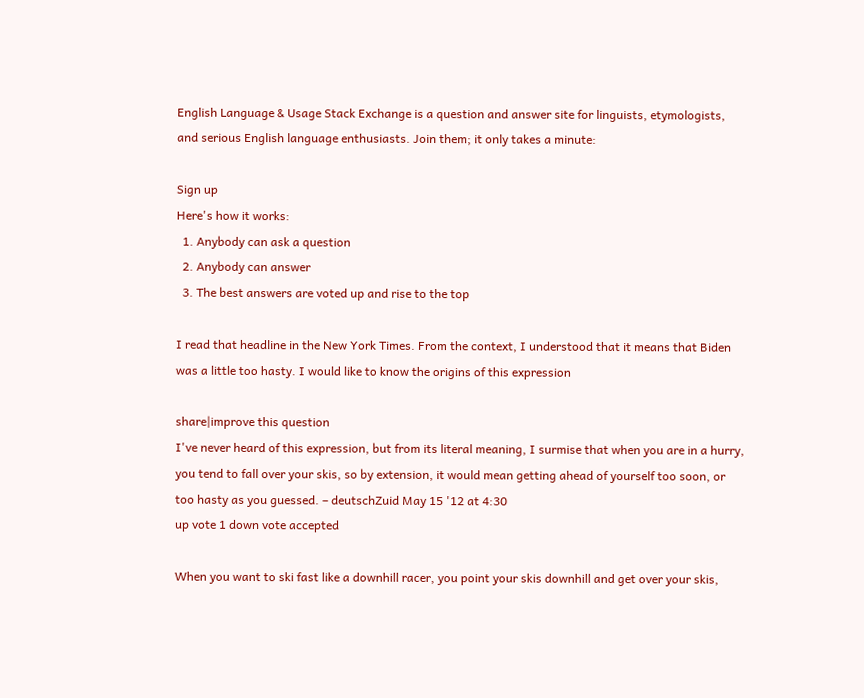English Language & Usage Stack Exchange is a question and answer site for linguists, etymologists, and serious English language enthusiasts. Join them; it only takes a minute:

Sign up
Here's how it works:
  1. Anybody can ask a question
  2. Anybody can answer
  3. The best answers are voted up and rise to the top

I read that headline in the New York Times. From the context, I understood that it means that Biden was a little too hasty. I would like to know the origins of this expression

share|improve this question
I've never heard of this expression, but from its literal meaning, I surmise that when you are in a hurry, you tend to fall over your skis, so by extension, it would mean getting ahead of yourself too soon, or too hasty as you guessed. – deutschZuid May 15 '12 at 4:30
up vote 1 down vote accepted

When you want to ski fast like a downhill racer, you point your skis downhill and get over your skis,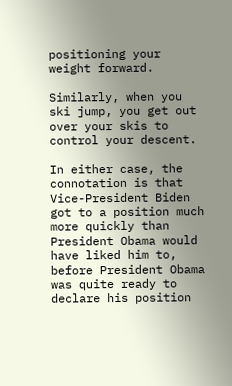positioning your weight forward.

Similarly, when you ski jump, you get out over your skis to control your descent.

In either case, the connotation is that Vice-President Biden got to a position much more quickly than President Obama would have liked him to, before President Obama was quite ready to declare his position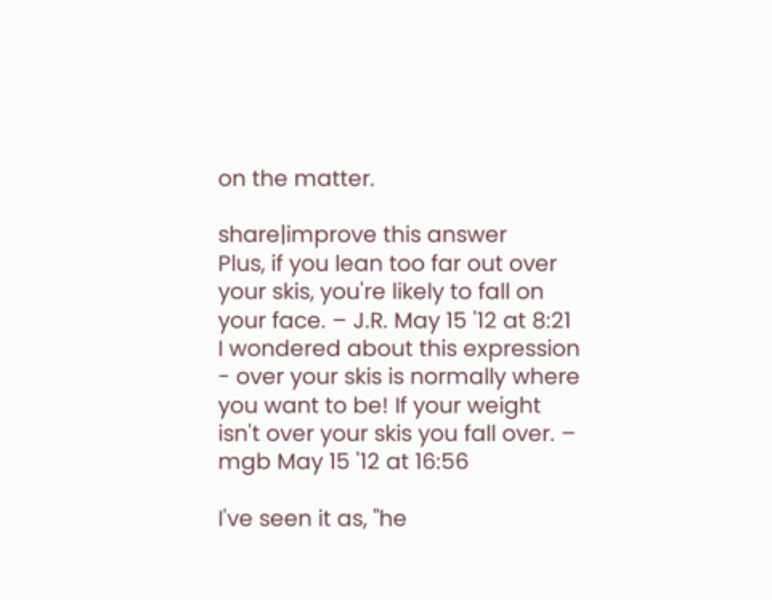on the matter.

share|improve this answer
Plus, if you lean too far out over your skis, you're likely to fall on your face. – J.R. May 15 '12 at 8:21
I wondered about this expression - over your skis is normally where you want to be! If your weight isn't over your skis you fall over. – mgb May 15 '12 at 16:56

I've seen it as, "he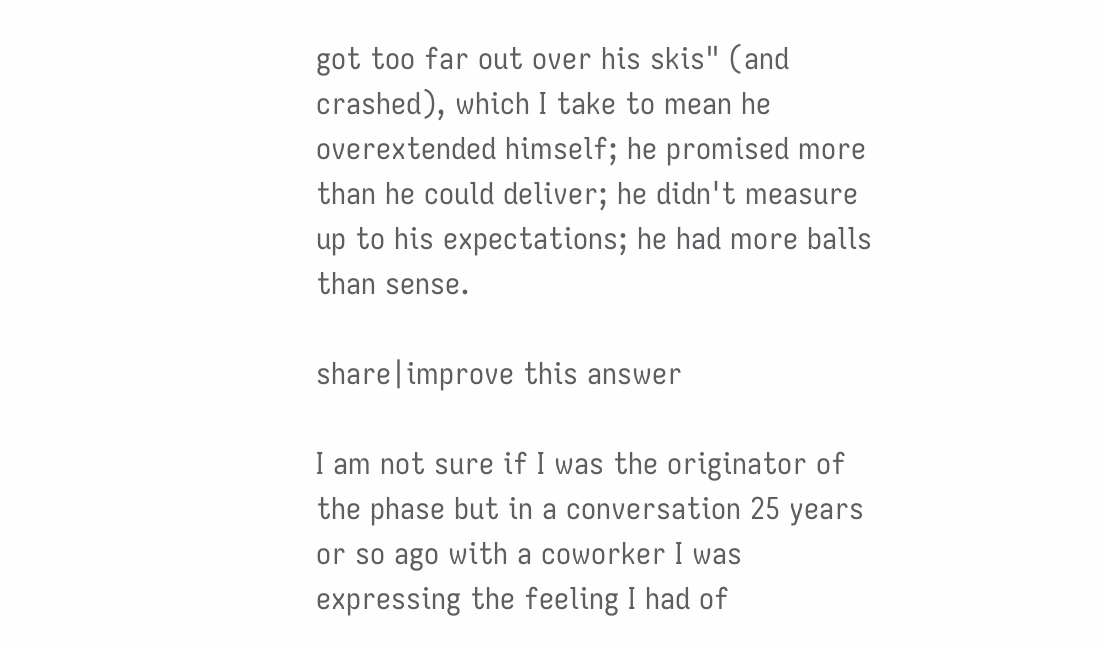got too far out over his skis" (and crashed), which I take to mean he overextended himself; he promised more than he could deliver; he didn't measure up to his expectations; he had more balls than sense.

share|improve this answer

I am not sure if I was the originator of the phase but in a conversation 25 years or so ago with a coworker I was expressing the feeling I had of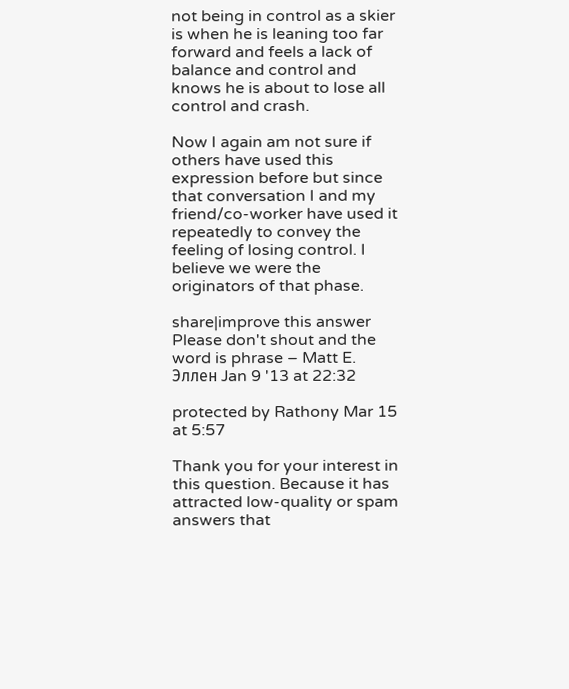not being in control as a skier is when he is leaning too far forward and feels a lack of balance and control and knows he is about to lose all control and crash.

Now I again am not sure if others have used this expression before but since that conversation I and my friend/co-worker have used it repeatedly to convey the feeling of losing control. I believe we were the originators of that phase.

share|improve this answer
Please don't shout and the word is phrase – Matt E. Эллен Jan 9 '13 at 22:32

protected by Rathony Mar 15 at 5:57

Thank you for your interest in this question. Because it has attracted low-quality or spam answers that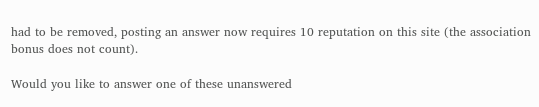had to be removed, posting an answer now requires 10 reputation on this site (the association bonus does not count).

Would you like to answer one of these unanswered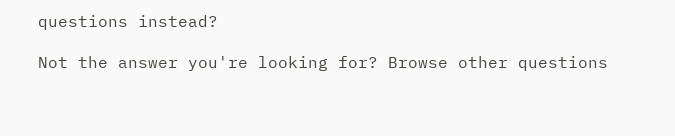questions instead?

Not the answer you're looking for? Browse other questions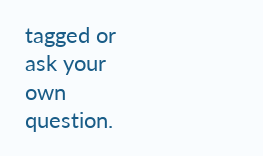tagged or ask your own question.